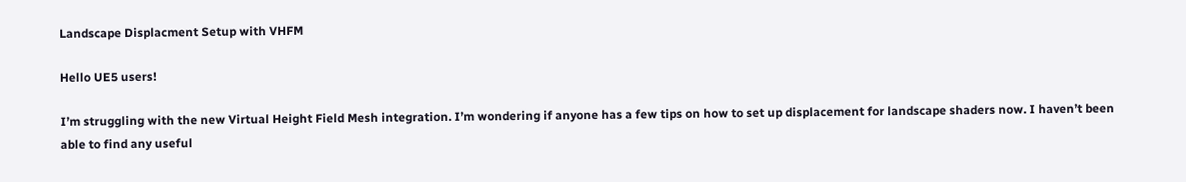Landscape Displacment Setup with VHFM

Hello UE5 users!

I’m struggling with the new Virtual Height Field Mesh integration. I’m wondering if anyone has a few tips on how to set up displacement for landscape shaders now. I haven’t been able to find any useful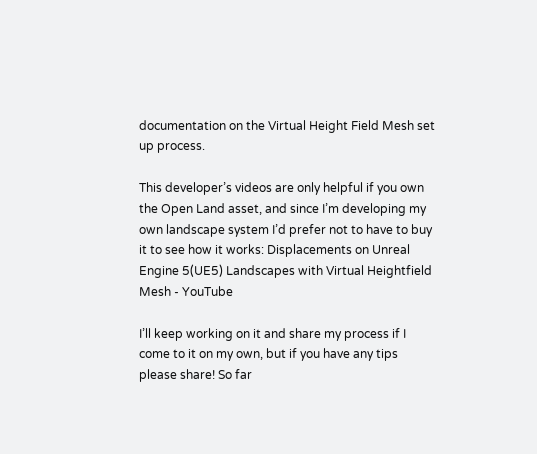documentation on the Virtual Height Field Mesh set up process.

This developer’s videos are only helpful if you own the Open Land asset, and since I’m developing my own landscape system I’d prefer not to have to buy it to see how it works: Displacements on Unreal Engine 5(UE5) Landscapes with Virtual Heightfield Mesh - YouTube

I’ll keep working on it and share my process if I come to it on my own, but if you have any tips please share! So far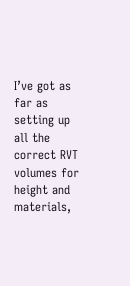I’ve got as far as setting up all the correct RVT volumes for height and materials,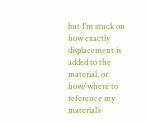but I’m stuck on how exactly displacement is added to the material, or how/where to reference my material’s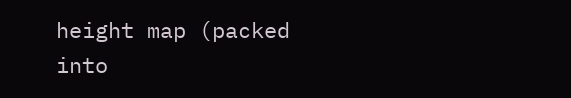height map (packed into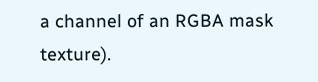a channel of an RGBA mask texture).